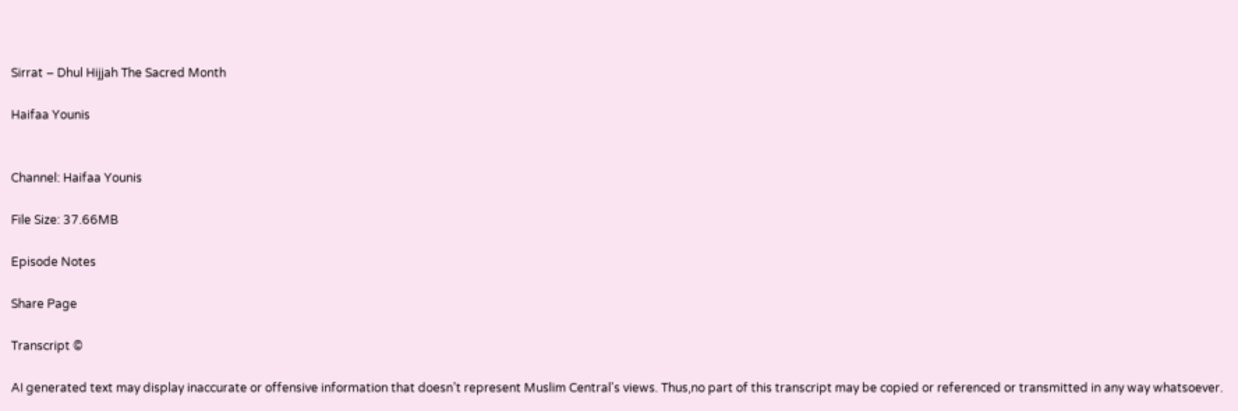Sirrat – Dhul Hijjah The Sacred Month

Haifaa Younis


Channel: Haifaa Younis

File Size: 37.66MB

Episode Notes

Share Page

Transcript ©

AI generated text may display inaccurate or offensive information that doesn’t represent Muslim Central's views. Thus,no part of this transcript may be copied or referenced or transmitted in any way whatsoever.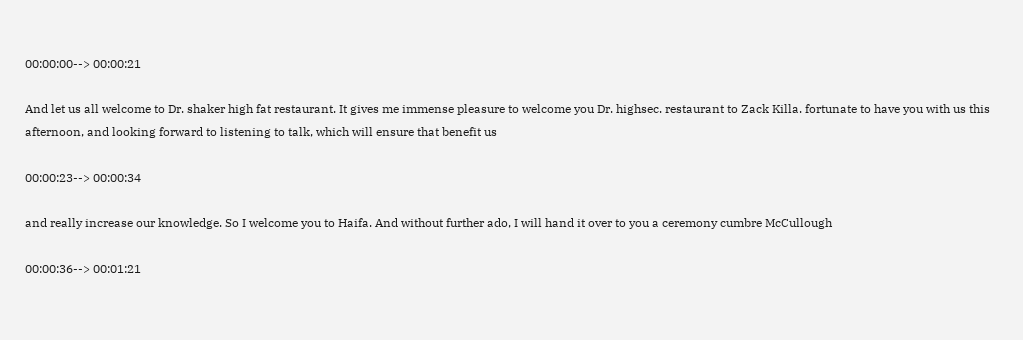00:00:00--> 00:00:21

And let us all welcome to Dr. shaker high fat restaurant. It gives me immense pleasure to welcome you Dr. highsec. restaurant to Zack Killa. fortunate to have you with us this afternoon, and looking forward to listening to talk, which will ensure that benefit us

00:00:23--> 00:00:34

and really increase our knowledge. So I welcome you to Haifa. And without further ado, I will hand it over to you a ceremony cumbre McCullough

00:00:36--> 00:01:21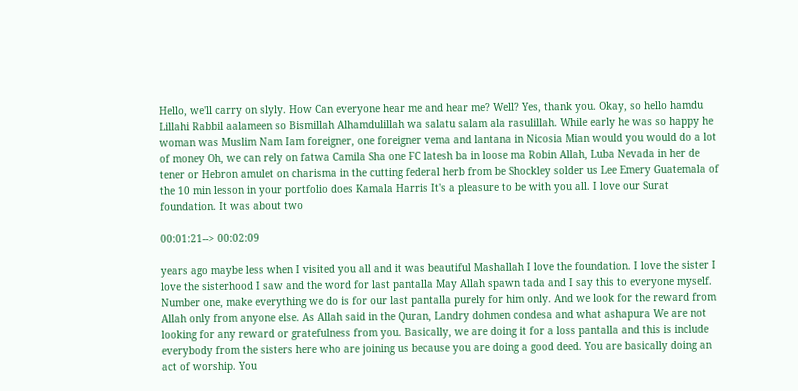Hello, we'll carry on slyly. How Can everyone hear me and hear me? Well? Yes, thank you. Okay, so hello hamdu Lillahi Rabbil aalameen so Bismillah Alhamdulillah wa salatu salam ala rasulillah. While early he was so happy he woman was Muslim Nam Iam foreigner, one foreigner vema and lantana in Nicosia Mian would you would do a lot of money Oh, we can rely on fatwa Camila Sha one FC latesh ba in loose ma Robin Allah, Luba Nevada in her de tener or Hebron amulet on charisma in the cutting federal herb from be Shockley solder us Lee Emery Guatemala of the 10 min lesson in your portfolio does Kamala Harris It's a pleasure to be with you all. I love our Surat foundation. It was about two

00:01:21--> 00:02:09

years ago maybe less when I visited you all and it was beautiful Mashallah I love the foundation. I love the sister I love the sisterhood I saw and the word for last pantalla May Allah spawn tada and I say this to everyone myself. Number one, make everything we do is for our last pantalla purely for him only. And we look for the reward from Allah only from anyone else. As Allah said in the Quran, Landry dohmen condesa and what ashapura We are not looking for any reward or gratefulness from you. Basically, we are doing it for a loss pantalla and this is include everybody from the sisters here who are joining us because you are doing a good deed. You are basically doing an act of worship. You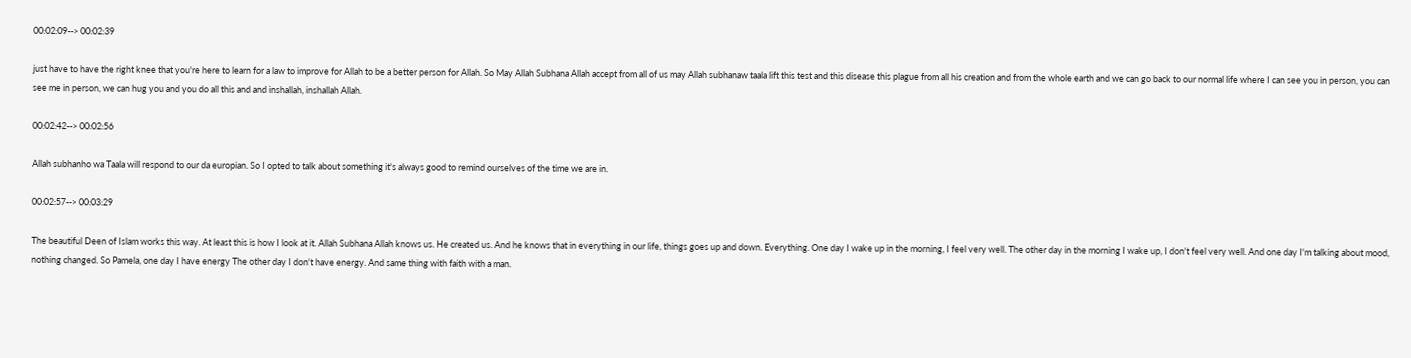00:02:09--> 00:02:39

just have to have the right knee that you're here to learn for a law to improve for Allah to be a better person for Allah. So May Allah Subhana Allah accept from all of us may Allah subhanaw taala lift this test and this disease this plague from all his creation and from the whole earth and we can go back to our normal life where I can see you in person, you can see me in person, we can hug you and you do all this and and inshallah, inshallah Allah.

00:02:42--> 00:02:56

Allah subhanho wa Taala will respond to our da europian. So I opted to talk about something it's always good to remind ourselves of the time we are in.

00:02:57--> 00:03:29

The beautiful Deen of Islam works this way. At least this is how I look at it. Allah Subhana Allah knows us. He created us. And he knows that in everything in our life, things goes up and down. Everything. One day I wake up in the morning, I feel very well. The other day in the morning I wake up, I don't feel very well. And one day I'm talking about mood, nothing changed. So Pamela, one day I have energy The other day I don't have energy. And same thing with faith with a man.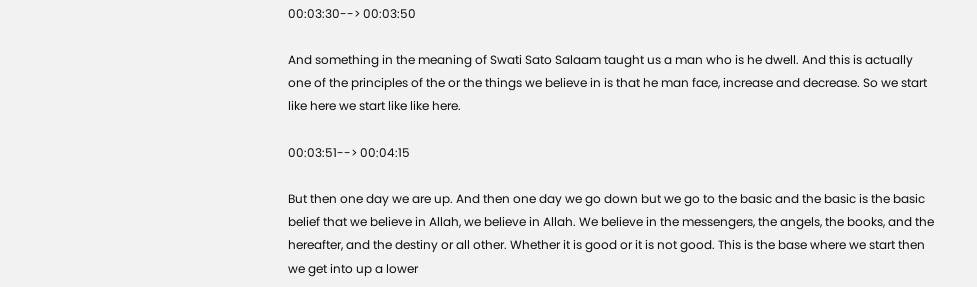00:03:30--> 00:03:50

And something in the meaning of Swati Sato Salaam taught us a man who is he dwell. And this is actually one of the principles of the or the things we believe in is that he man face, increase and decrease. So we start like here we start like like here.

00:03:51--> 00:04:15

But then one day we are up. And then one day we go down but we go to the basic and the basic is the basic belief that we believe in Allah, we believe in Allah. We believe in the messengers, the angels, the books, and the hereafter, and the destiny or all other. Whether it is good or it is not good. This is the base where we start then we get into up a lower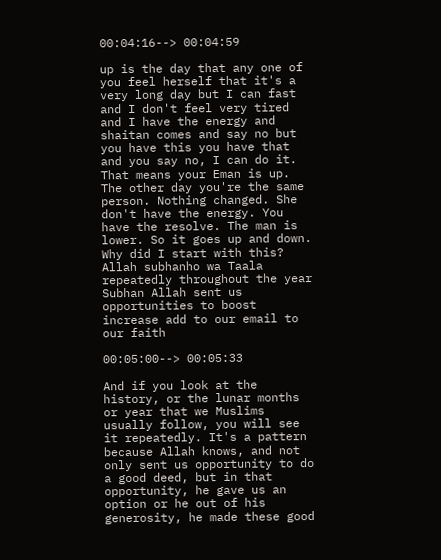00:04:16--> 00:04:59

up is the day that any one of you feel herself that it's a very long day but I can fast and I don't feel very tired and I have the energy and shaitan comes and say no but you have this you have that and you say no, I can do it. That means your Eman is up. The other day you're the same person. Nothing changed. She don't have the energy. You have the resolve. The man is lower. So it goes up and down. Why did I start with this? Allah subhanho wa Taala repeatedly throughout the year Subhan Allah sent us opportunities to boost increase add to our email to our faith

00:05:00--> 00:05:33

And if you look at the history, or the lunar months or year that we Muslims usually follow, you will see it repeatedly. It's a pattern because Allah knows, and not only sent us opportunity to do a good deed, but in that opportunity, he gave us an option or he out of his generosity, he made these good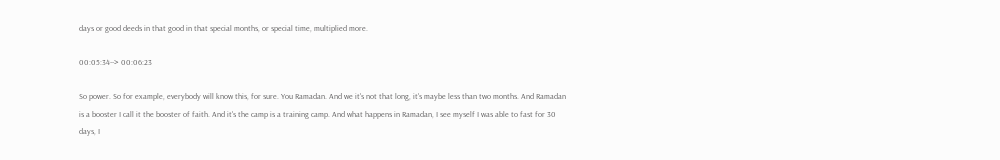days or good deeds in that good in that special months, or special time, multiplied more.

00:05:34--> 00:06:23

So power. So for example, everybody will know this, for sure. You Ramadan. And we it's not that long, it's maybe less than two months. And Ramadan is a booster I call it the booster of faith. And it's the camp is a training camp. And what happens in Ramadan, I see myself I was able to fast for 30 days, I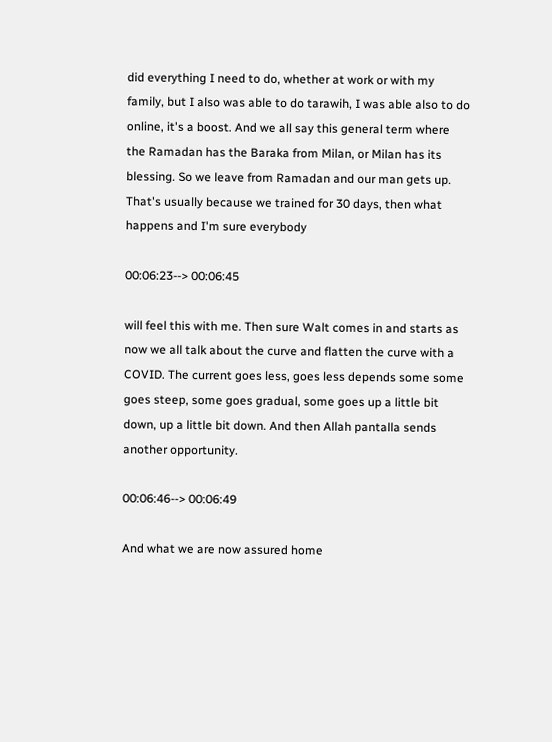did everything I need to do, whether at work or with my family, but I also was able to do tarawih, I was able also to do online, it's a boost. And we all say this general term where the Ramadan has the Baraka from Milan, or Milan has its blessing. So we leave from Ramadan and our man gets up. That's usually because we trained for 30 days, then what happens and I'm sure everybody

00:06:23--> 00:06:45

will feel this with me. Then sure Walt comes in and starts as now we all talk about the curve and flatten the curve with a COVID. The current goes less, goes less depends some some goes steep, some goes gradual, some goes up a little bit down, up a little bit down. And then Allah pantalla sends another opportunity.

00:06:46--> 00:06:49

And what we are now assured home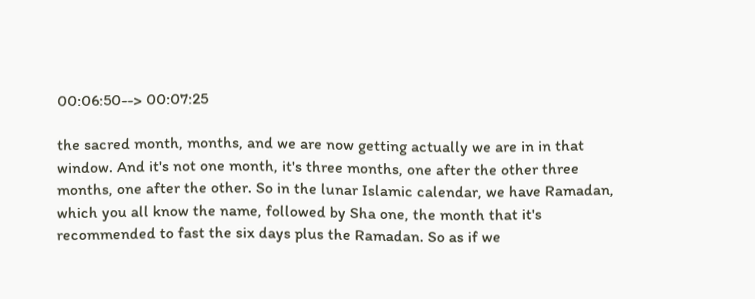00:06:50--> 00:07:25

the sacred month, months, and we are now getting actually we are in in that window. And it's not one month, it's three months, one after the other three months, one after the other. So in the lunar Islamic calendar, we have Ramadan, which you all know the name, followed by Sha one, the month that it's recommended to fast the six days plus the Ramadan. So as if we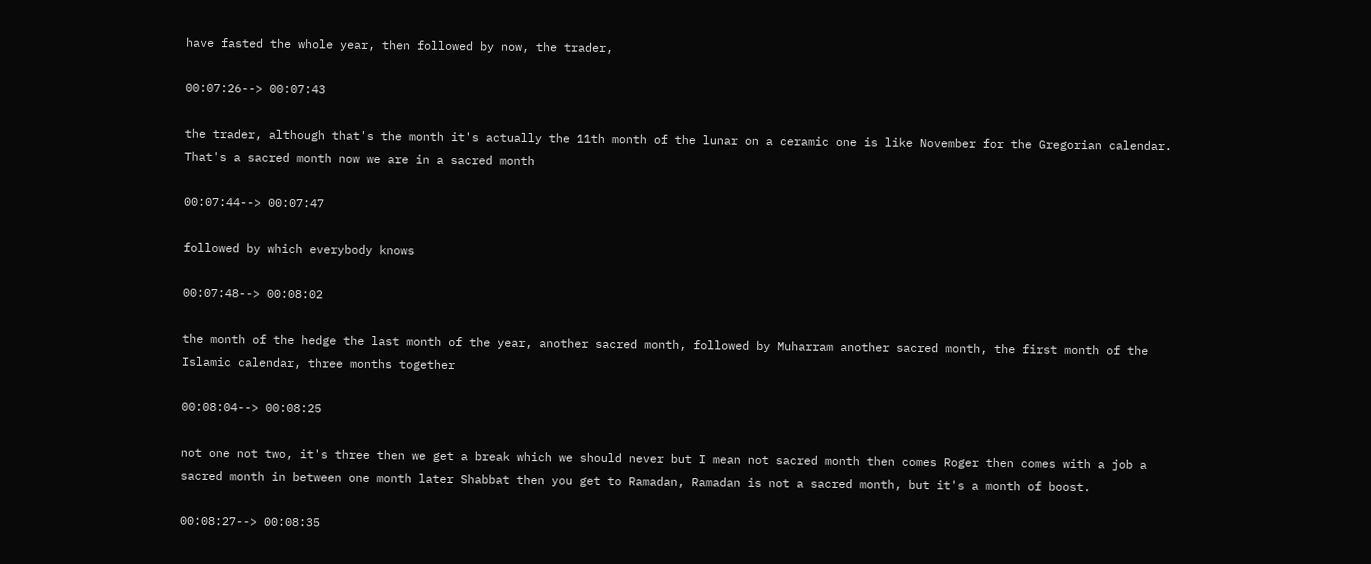have fasted the whole year, then followed by now, the trader,

00:07:26--> 00:07:43

the trader, although that's the month it's actually the 11th month of the lunar on a ceramic one is like November for the Gregorian calendar. That's a sacred month now we are in a sacred month

00:07:44--> 00:07:47

followed by which everybody knows

00:07:48--> 00:08:02

the month of the hedge the last month of the year, another sacred month, followed by Muharram another sacred month, the first month of the Islamic calendar, three months together

00:08:04--> 00:08:25

not one not two, it's three then we get a break which we should never but I mean not sacred month then comes Roger then comes with a job a sacred month in between one month later Shabbat then you get to Ramadan, Ramadan is not a sacred month, but it's a month of boost.

00:08:27--> 00:08:35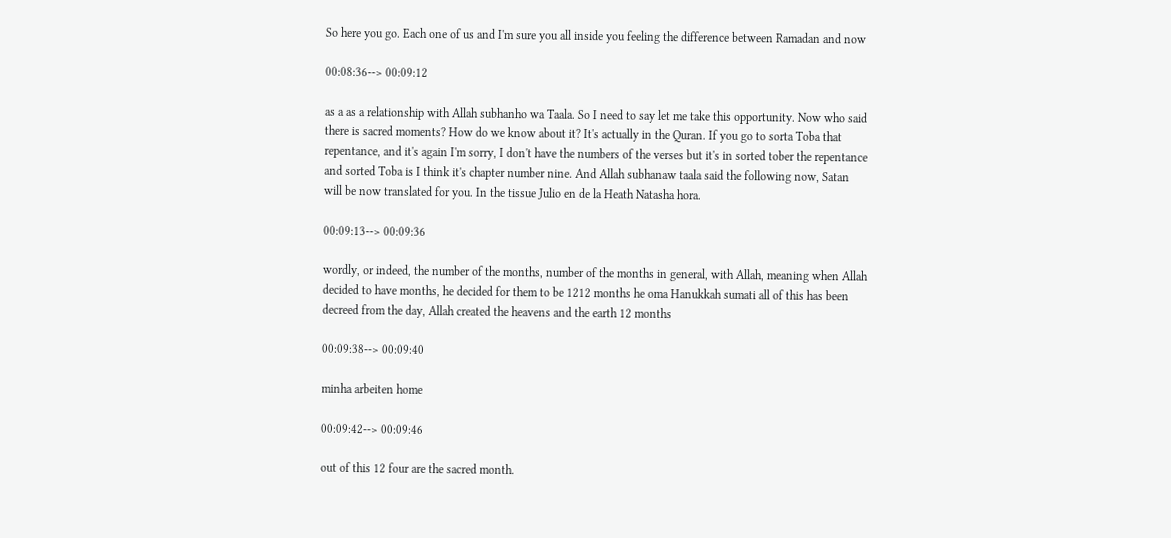So here you go. Each one of us and I'm sure you all inside you feeling the difference between Ramadan and now

00:08:36--> 00:09:12

as a as a relationship with Allah subhanho wa Taala. So I need to say let me take this opportunity. Now who said there is sacred moments? How do we know about it? It's actually in the Quran. If you go to sorta Toba that repentance, and it's again I'm sorry, I don't have the numbers of the verses but it's in sorted tober the repentance and sorted Toba is I think it's chapter number nine. And Allah subhanaw taala said the following now, Satan will be now translated for you. In the tissue Julio en de la Heath Natasha hora.

00:09:13--> 00:09:36

wordly, or indeed, the number of the months, number of the months in general, with Allah, meaning when Allah decided to have months, he decided for them to be 1212 months he oma Hanukkah sumati all of this has been decreed from the day, Allah created the heavens and the earth 12 months

00:09:38--> 00:09:40

minha arbeiten home

00:09:42--> 00:09:46

out of this 12 four are the sacred month.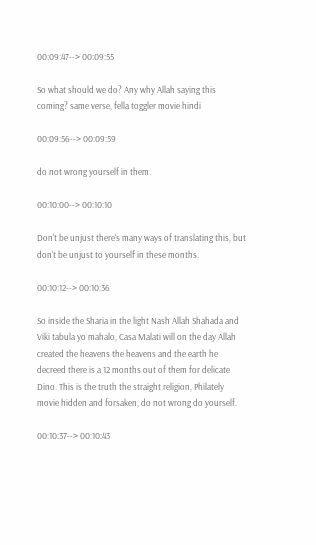00:09:47--> 00:09:55

So what should we do? Any why Allah saying this coming? same verse, fella toggler movie hindi

00:09:56--> 00:09:59

do not wrong yourself in them.

00:10:00--> 00:10:10

Don't be unjust there's many ways of translating this, but don't be unjust to yourself in these months.

00:10:12--> 00:10:36

So inside the Sharia in the light Nash Allah Shahada and Viki tabula yo mahalo, Casa Malati will on the day Allah created the heavens the heavens and the earth he decreed there is a 12 months out of them for delicate Dino. This is the truth the straight religion, Philately movie hidden and forsaken, do not wrong do yourself.

00:10:37--> 00:10:43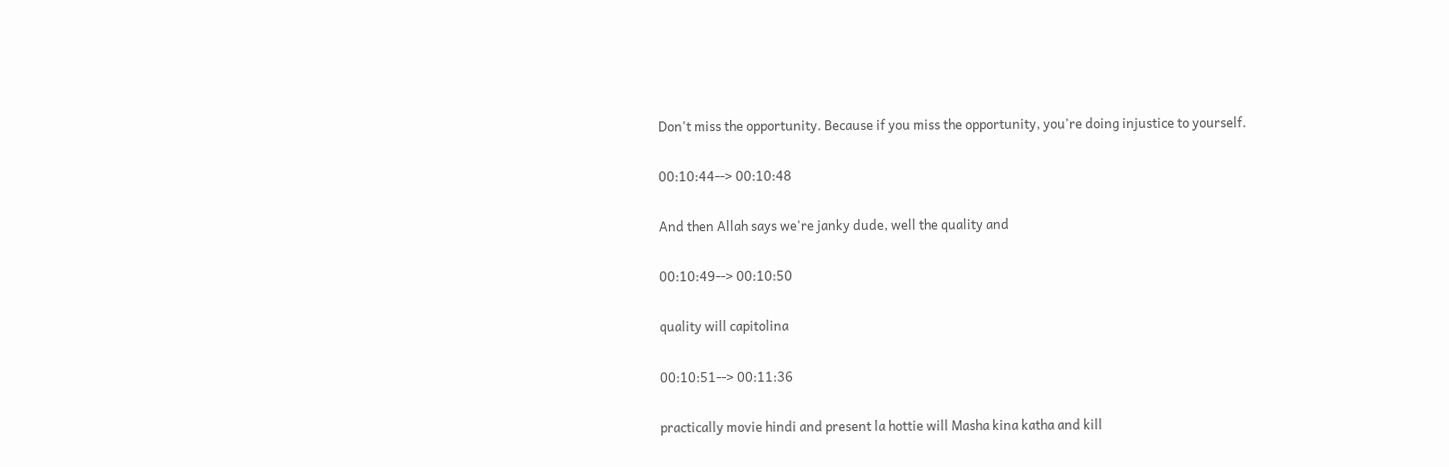Don't miss the opportunity. Because if you miss the opportunity, you're doing injustice to yourself.

00:10:44--> 00:10:48

And then Allah says we're janky dude, well the quality and

00:10:49--> 00:10:50

quality will capitolina

00:10:51--> 00:11:36

practically movie hindi and present la hottie will Masha kina katha and kill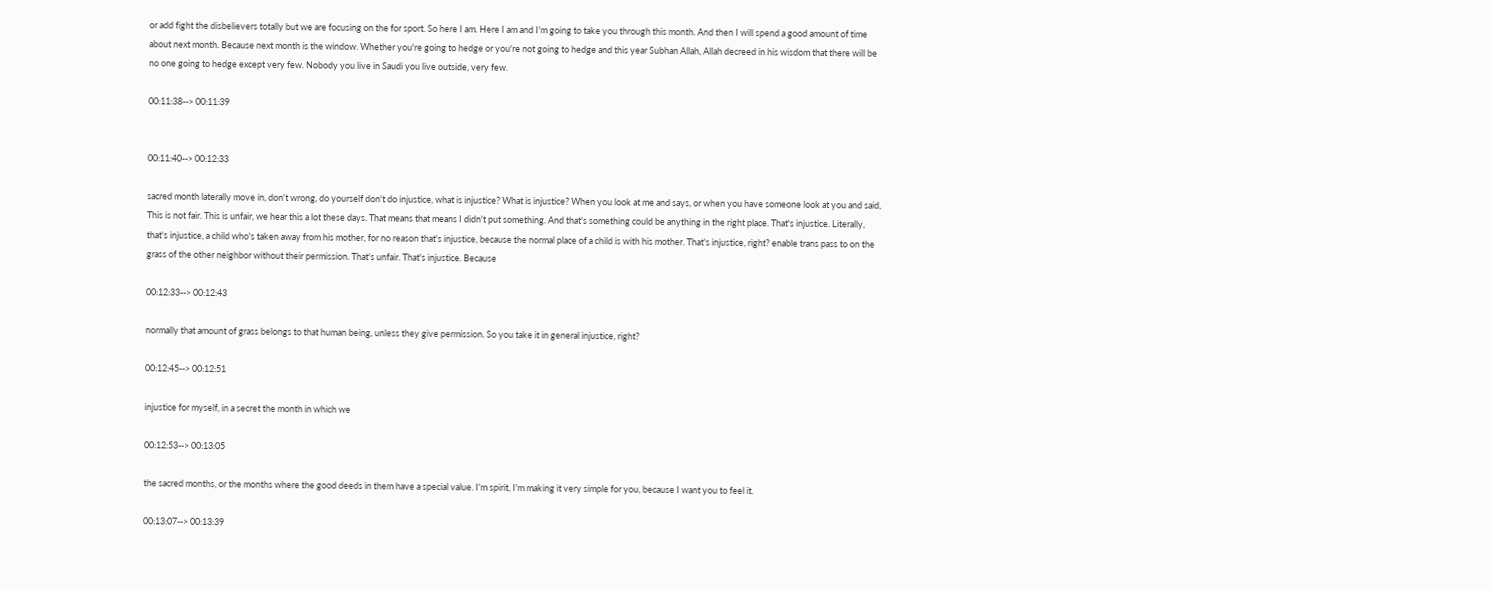or add fight the disbelievers totally but we are focusing on the for sport. So here I am. Here I am and I'm going to take you through this month. And then I will spend a good amount of time about next month. Because next month is the window. Whether you're going to hedge or you're not going to hedge and this year Subhan Allah, Allah decreed in his wisdom that there will be no one going to hedge except very few. Nobody you live in Saudi you live outside, very few.

00:11:38--> 00:11:39


00:11:40--> 00:12:33

sacred month laterally move in, don't wrong, do yourself don't do injustice, what is injustice? What is injustice? When you look at me and says, or when you have someone look at you and said, This is not fair. This is unfair, we hear this a lot these days. That means that means I didn't put something. And that's something could be anything in the right place. That's injustice. Literally, that's injustice, a child who's taken away from his mother, for no reason that's injustice, because the normal place of a child is with his mother. That's injustice, right? enable trans pass to on the grass of the other neighbor without their permission. That's unfair. That's injustice. Because

00:12:33--> 00:12:43

normally that amount of grass belongs to that human being, unless they give permission. So you take it in general injustice, right?

00:12:45--> 00:12:51

injustice for myself, in a secret the month in which we

00:12:53--> 00:13:05

the sacred months, or the months where the good deeds in them have a special value. I'm spirit, I'm making it very simple for you, because I want you to feel it.

00:13:07--> 00:13:39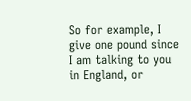So for example, I give one pound since I am talking to you in England, or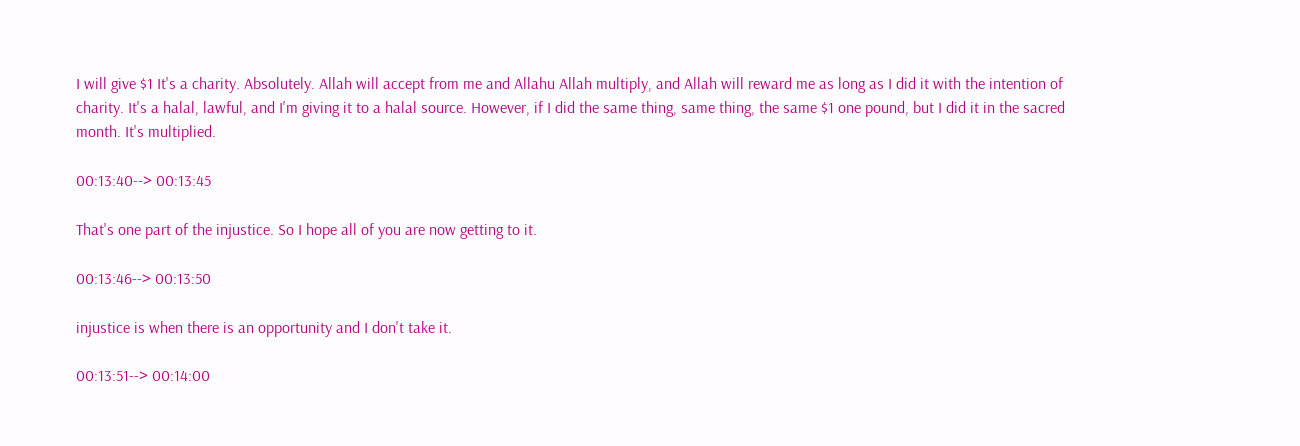I will give $1 It's a charity. Absolutely. Allah will accept from me and Allahu Allah multiply, and Allah will reward me as long as I did it with the intention of charity. It's a halal, lawful, and I'm giving it to a halal source. However, if I did the same thing, same thing, the same $1 one pound, but I did it in the sacred month. It's multiplied.

00:13:40--> 00:13:45

That's one part of the injustice. So I hope all of you are now getting to it.

00:13:46--> 00:13:50

injustice is when there is an opportunity and I don't take it.

00:13:51--> 00:14:00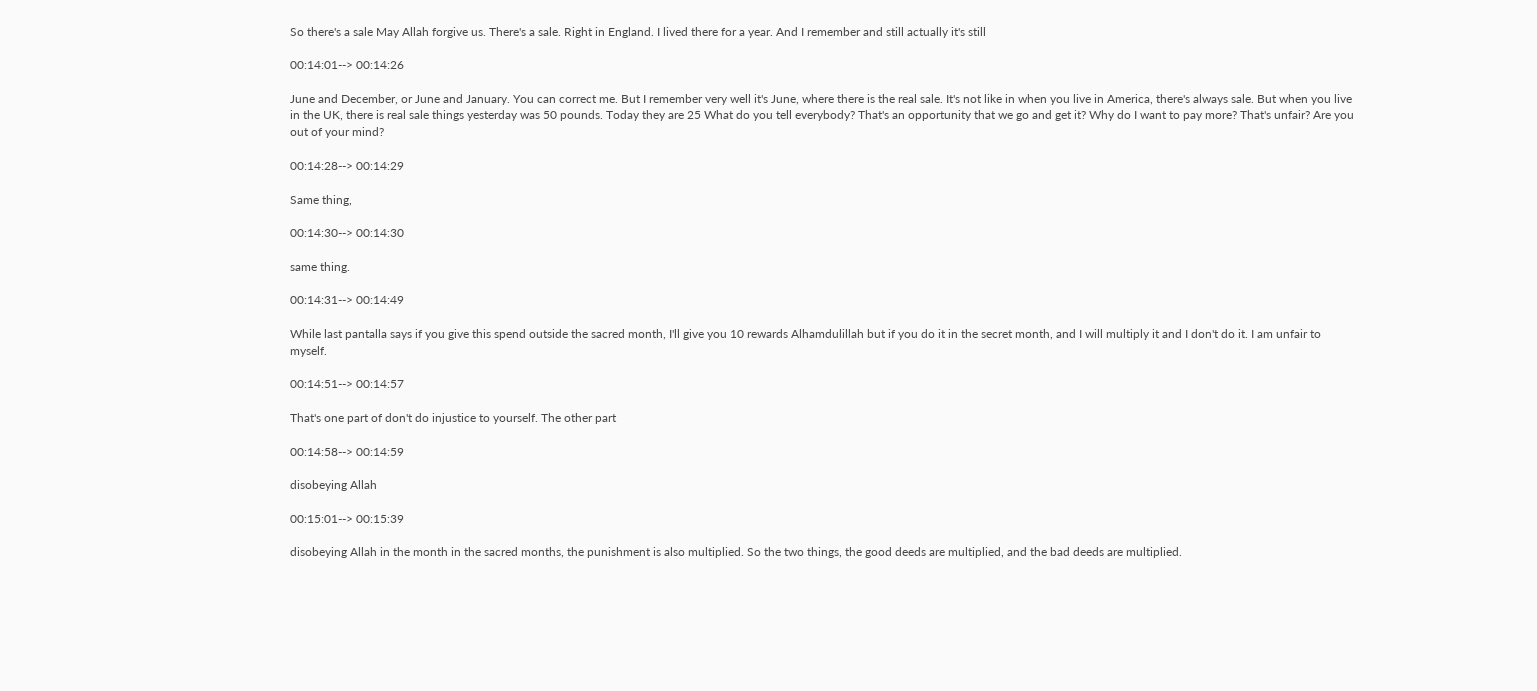So there's a sale May Allah forgive us. There's a sale. Right in England. I lived there for a year. And I remember and still actually it's still

00:14:01--> 00:14:26

June and December, or June and January. You can correct me. But I remember very well it's June, where there is the real sale. It's not like in when you live in America, there's always sale. But when you live in the UK, there is real sale things yesterday was 50 pounds. Today they are 25 What do you tell everybody? That's an opportunity that we go and get it? Why do I want to pay more? That's unfair? Are you out of your mind?

00:14:28--> 00:14:29

Same thing,

00:14:30--> 00:14:30

same thing.

00:14:31--> 00:14:49

While last pantalla says if you give this spend outside the sacred month, I'll give you 10 rewards Alhamdulillah but if you do it in the secret month, and I will multiply it and I don't do it. I am unfair to myself.

00:14:51--> 00:14:57

That's one part of don't do injustice to yourself. The other part

00:14:58--> 00:14:59

disobeying Allah

00:15:01--> 00:15:39

disobeying Allah in the month in the sacred months, the punishment is also multiplied. So the two things, the good deeds are multiplied, and the bad deeds are multiplied.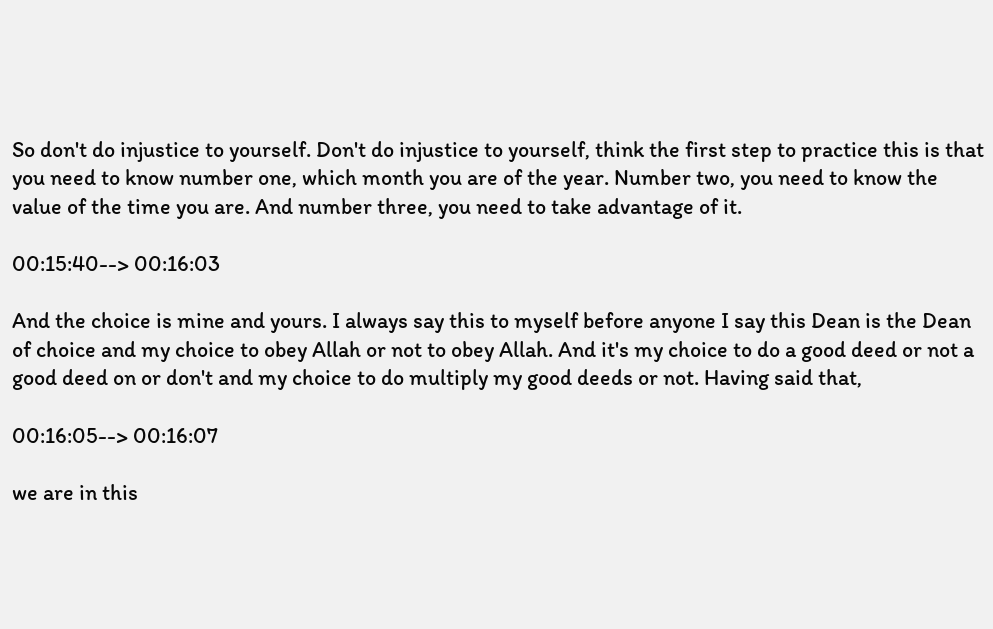So don't do injustice to yourself. Don't do injustice to yourself, think the first step to practice this is that you need to know number one, which month you are of the year. Number two, you need to know the value of the time you are. And number three, you need to take advantage of it.

00:15:40--> 00:16:03

And the choice is mine and yours. I always say this to myself before anyone I say this Dean is the Dean of choice and my choice to obey Allah or not to obey Allah. And it's my choice to do a good deed or not a good deed on or don't and my choice to do multiply my good deeds or not. Having said that,

00:16:05--> 00:16:07

we are in this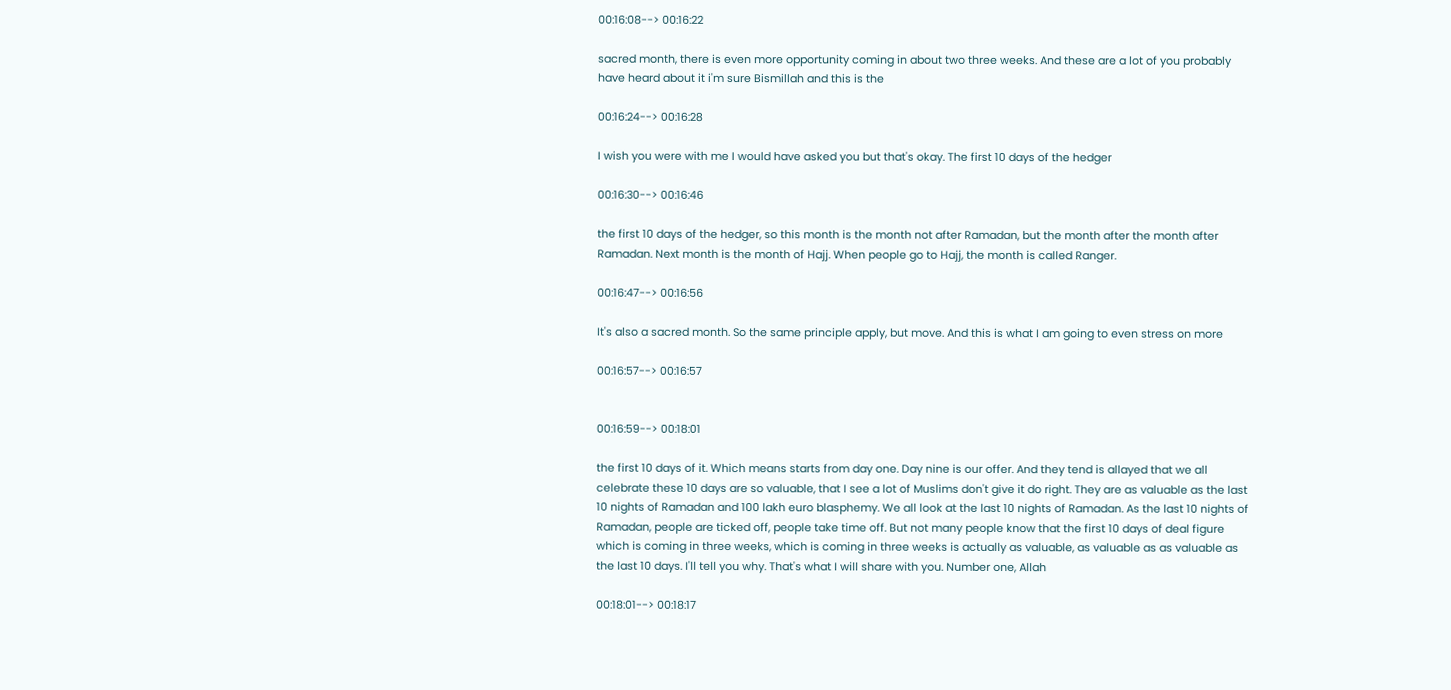00:16:08--> 00:16:22

sacred month, there is even more opportunity coming in about two three weeks. And these are a lot of you probably have heard about it i'm sure Bismillah and this is the

00:16:24--> 00:16:28

I wish you were with me I would have asked you but that's okay. The first 10 days of the hedger

00:16:30--> 00:16:46

the first 10 days of the hedger, so this month is the month not after Ramadan, but the month after the month after Ramadan. Next month is the month of Hajj. When people go to Hajj, the month is called Ranger.

00:16:47--> 00:16:56

It's also a sacred month. So the same principle apply, but move. And this is what I am going to even stress on more

00:16:57--> 00:16:57


00:16:59--> 00:18:01

the first 10 days of it. Which means starts from day one. Day nine is our offer. And they tend is allayed that we all celebrate these 10 days are so valuable, that I see a lot of Muslims don't give it do right. They are as valuable as the last 10 nights of Ramadan and 100 lakh euro blasphemy. We all look at the last 10 nights of Ramadan. As the last 10 nights of Ramadan, people are ticked off, people take time off. But not many people know that the first 10 days of deal figure which is coming in three weeks, which is coming in three weeks is actually as valuable, as valuable as as valuable as the last 10 days. I'll tell you why. That's what I will share with you. Number one, Allah

00:18:01--> 00:18:17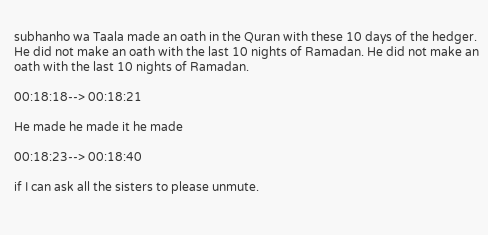subhanho wa Taala made an oath in the Quran with these 10 days of the hedger. He did not make an oath with the last 10 nights of Ramadan. He did not make an oath with the last 10 nights of Ramadan.

00:18:18--> 00:18:21

He made he made it he made

00:18:23--> 00:18:40

if I can ask all the sisters to please unmute.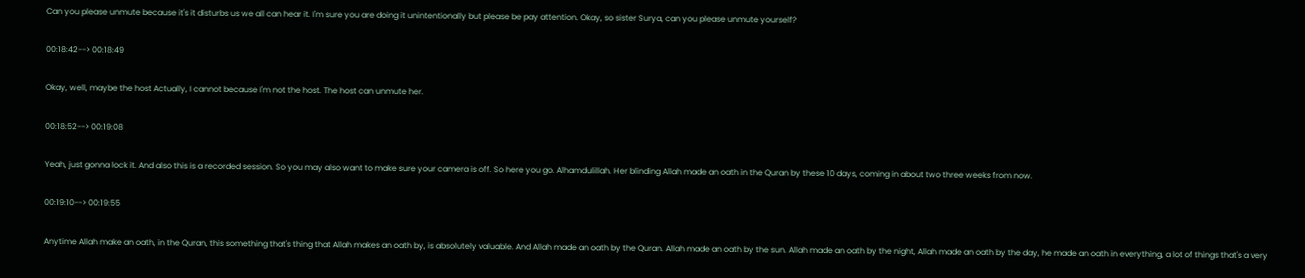Can you please unmute because it's it disturbs us we all can hear it. I'm sure you are doing it unintentionally but please be pay attention. Okay, so sister Surya, can you please unmute yourself?

00:18:42--> 00:18:49

Okay, well, maybe the host Actually, I cannot because I'm not the host. The host can unmute her.

00:18:52--> 00:19:08

Yeah, just gonna lock it. And also this is a recorded session. So you may also want to make sure your camera is off. So here you go. Alhamdulillah. Her blinding Allah made an oath in the Quran by these 10 days, coming in about two three weeks from now.

00:19:10--> 00:19:55

Anytime Allah make an oath, in the Quran, this something that's thing that Allah makes an oath by, is absolutely valuable. And Allah made an oath by the Quran. Allah made an oath by the sun. Allah made an oath by the night, Allah made an oath by the day, he made an oath in everything, a lot of things that's a very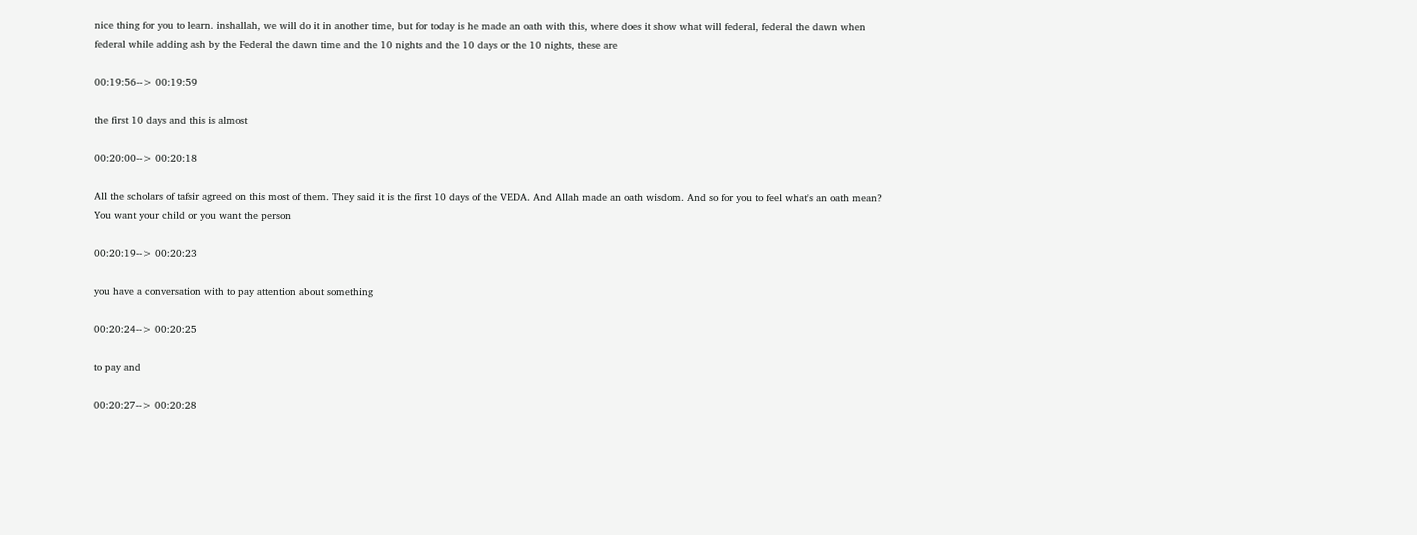nice thing for you to learn. inshallah, we will do it in another time, but for today is he made an oath with this, where does it show what will federal, federal the dawn when federal while adding ash by the Federal the dawn time and the 10 nights and the 10 days or the 10 nights, these are

00:19:56--> 00:19:59

the first 10 days and this is almost

00:20:00--> 00:20:18

All the scholars of tafsir agreed on this most of them. They said it is the first 10 days of the VEDA. And Allah made an oath wisdom. And so for you to feel what's an oath mean? You want your child or you want the person

00:20:19--> 00:20:23

you have a conversation with to pay attention about something

00:20:24--> 00:20:25

to pay and

00:20:27--> 00:20:28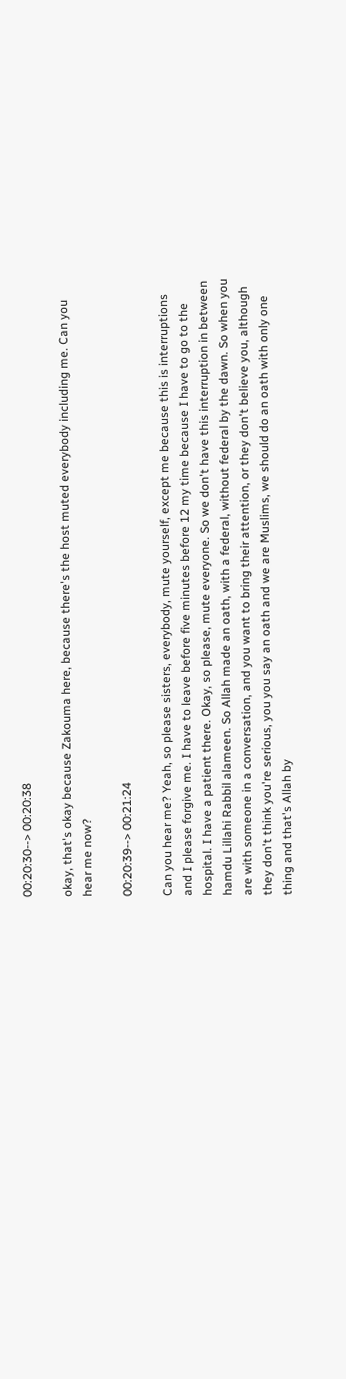00:20:30--> 00:20:38

okay, that's okay because Zakouma here, because there's the host muted everybody including me. Can you hear me now?

00:20:39--> 00:21:24

Can you hear me? Yeah, so please sisters, everybody, mute yourself, except me because this is interruptions and I please forgive me. I have to leave before five minutes before 12 my time because I have to go to the hospital. I have a patient there. Okay, so please, mute everyone. So we don't have this interruption in between hamdu Lillahi Rabbil alameen. So Allah made an oath, with a federal, without federal by the dawn. So when you are with someone in a conversation, and you want to bring their attention, or they don't believe you, although they don't think you're serious, you you say an oath and we are Muslims, we should do an oath with only one thing and that's Allah by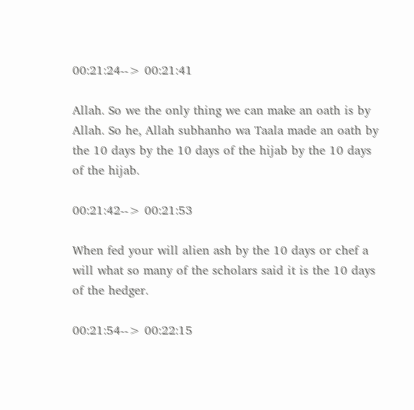00:21:24--> 00:21:41

Allah. So we the only thing we can make an oath is by Allah. So he, Allah subhanho wa Taala made an oath by the 10 days by the 10 days of the hijab by the 10 days of the hijab.

00:21:42--> 00:21:53

When fed your will alien ash by the 10 days or chef a will what so many of the scholars said it is the 10 days of the hedger.

00:21:54--> 00:22:15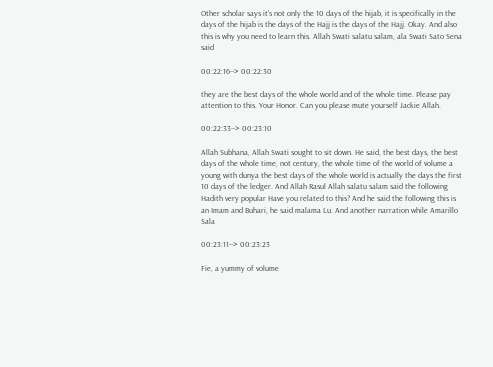Other scholar says it's not only the 10 days of the hijab, it is specifically in the days of the hijab is the days of the Hajj is the days of the Hajj. Okay. And also this is why you need to learn this. Allah Swati salatu salam, ala Swati Sato Sena said

00:22:16--> 00:22:30

they are the best days of the whole world and of the whole time. Please pay attention to this. Your Honor. Can you please mute yourself Jackie Allah.

00:22:33--> 00:23:10

Allah Subhana, Allah Swati sought to sit down. He said, the best days, the best days of the whole time, not century, the whole time of the world of volume a young with dunya the best days of the whole world is actually the days the first 10 days of the ledger. And Allah Rasul Allah salatu salam said the following Hadith very popular Have you related to this? And he said the following this is an Imam and Buhari, he said malama Lu. And another narration while Amarillo Sala

00:23:11--> 00:23:23

Fie, a yummy of volume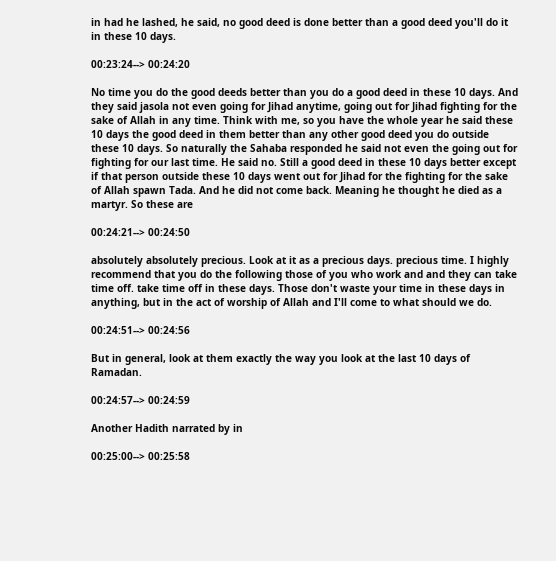in had he lashed, he said, no good deed is done better than a good deed you'll do it in these 10 days.

00:23:24--> 00:24:20

No time you do the good deeds better than you do a good deed in these 10 days. And they said jasola not even going for Jihad anytime, going out for Jihad fighting for the sake of Allah in any time. Think with me, so you have the whole year he said these 10 days the good deed in them better than any other good deed you do outside these 10 days. So naturally the Sahaba responded he said not even the going out for fighting for our last time. He said no. Still a good deed in these 10 days better except if that person outside these 10 days went out for Jihad for the fighting for the sake of Allah spawn Tada. And he did not come back. Meaning he thought he died as a martyr. So these are

00:24:21--> 00:24:50

absolutely absolutely precious. Look at it as a precious days. precious time. I highly recommend that you do the following those of you who work and and they can take time off. take time off in these days. Those don't waste your time in these days in anything, but in the act of worship of Allah and I'll come to what should we do.

00:24:51--> 00:24:56

But in general, look at them exactly the way you look at the last 10 days of Ramadan.

00:24:57--> 00:24:59

Another Hadith narrated by in

00:25:00--> 00:25:58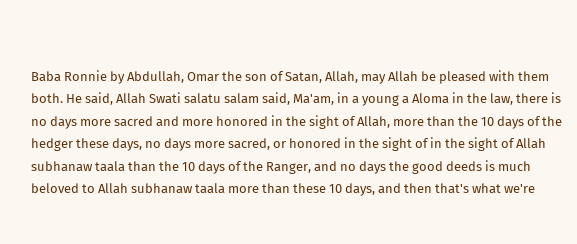Baba Ronnie by Abdullah, Omar the son of Satan, Allah, may Allah be pleased with them both. He said, Allah Swati salatu salam said, Ma'am, in a young a Aloma in the law, there is no days more sacred and more honored in the sight of Allah, more than the 10 days of the hedger these days, no days more sacred, or honored in the sight of in the sight of Allah subhanaw taala than the 10 days of the Ranger, and no days the good deeds is much beloved to Allah subhanaw taala more than these 10 days, and then that's what we're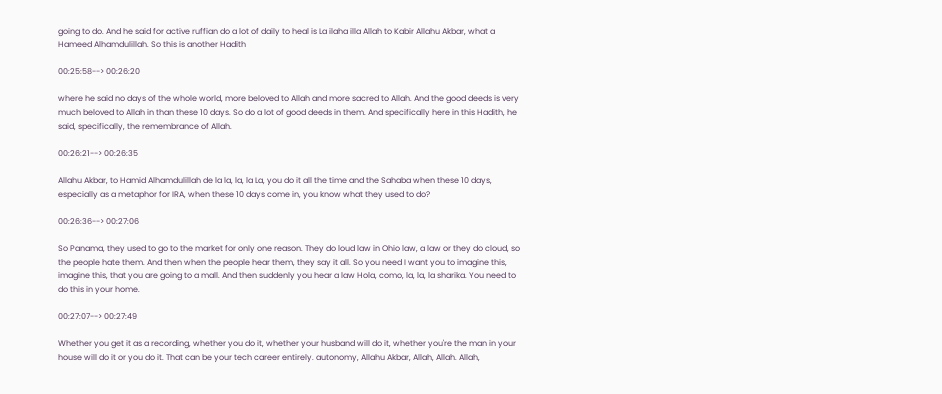going to do. And he said for active ruffian do a lot of daily to heal is La ilaha illa Allah to Kabir Allahu Akbar, what a Hameed Alhamdulillah. So this is another Hadith

00:25:58--> 00:26:20

where he said no days of the whole world, more beloved to Allah and more sacred to Allah. And the good deeds is very much beloved to Allah in than these 10 days. So do a lot of good deeds in them. And specifically here in this Hadith, he said, specifically, the remembrance of Allah.

00:26:21--> 00:26:35

Allahu Akbar, to Hamid Alhamdulillah de la la, la, la La, you do it all the time and the Sahaba when these 10 days, especially as a metaphor for IRA, when these 10 days come in, you know what they used to do?

00:26:36--> 00:27:06

So Panama, they used to go to the market for only one reason. They do loud law in Ohio law, a law or they do cloud, so the people hate them. And then when the people hear them, they say it all. So you need I want you to imagine this, imagine this, that you are going to a mall. And then suddenly you hear a law Hola, como, la, la, la sharika. You need to do this in your home.

00:27:07--> 00:27:49

Whether you get it as a recording, whether you do it, whether your husband will do it, whether you're the man in your house will do it or you do it. That can be your tech career entirely. autonomy, Allahu Akbar, Allah, Allah. Allah,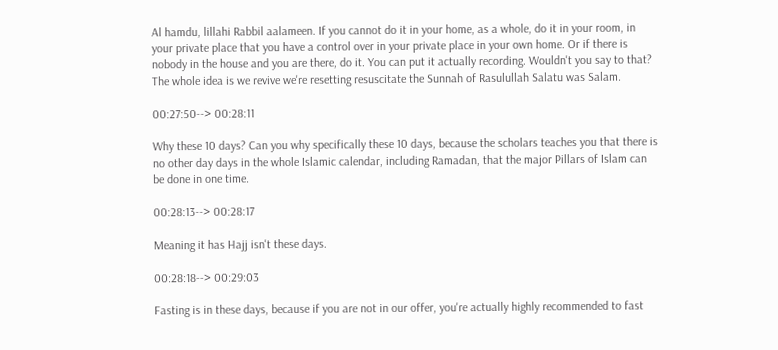Al hamdu, lillahi Rabbil aalameen. If you cannot do it in your home, as a whole, do it in your room, in your private place that you have a control over in your private place in your own home. Or if there is nobody in the house and you are there, do it. You can put it actually recording. Wouldn't you say to that? The whole idea is we revive we're resetting resuscitate the Sunnah of Rasulullah Salatu was Salam.

00:27:50--> 00:28:11

Why these 10 days? Can you why specifically these 10 days, because the scholars teaches you that there is no other day days in the whole Islamic calendar, including Ramadan, that the major Pillars of Islam can be done in one time.

00:28:13--> 00:28:17

Meaning it has Hajj isn't these days.

00:28:18--> 00:29:03

Fasting is in these days, because if you are not in our offer, you're actually highly recommended to fast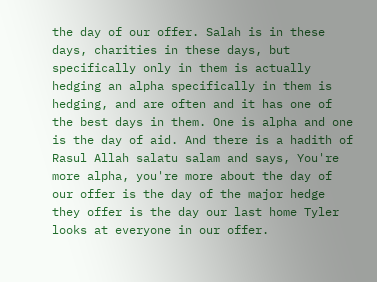the day of our offer. Salah is in these days, charities in these days, but specifically only in them is actually hedging an alpha specifically in them is hedging, and are often and it has one of the best days in them. One is alpha and one is the day of aid. And there is a hadith of Rasul Allah salatu salam and says, You're more alpha, you're more about the day of our offer is the day of the major hedge they offer is the day our last home Tyler looks at everyone in our offer.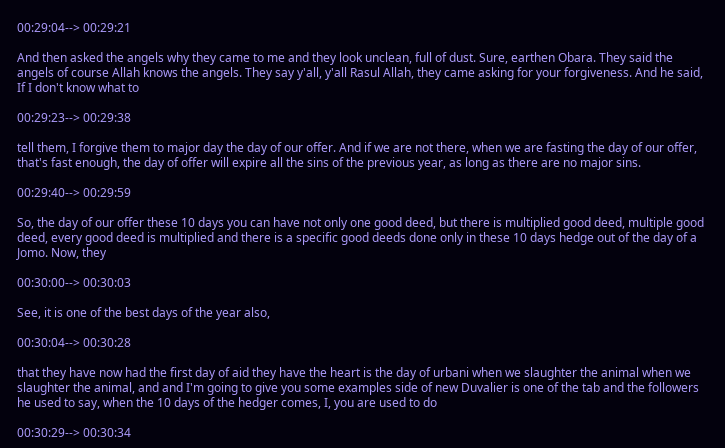00:29:04--> 00:29:21

And then asked the angels why they came to me and they look unclean, full of dust. Sure, earthen Obara. They said the angels of course Allah knows the angels. They say y'all, y'all Rasul Allah, they came asking for your forgiveness. And he said, If I don't know what to

00:29:23--> 00:29:38

tell them, I forgive them to major day the day of our offer. And if we are not there, when we are fasting the day of our offer, that's fast enough, the day of offer will expire all the sins of the previous year, as long as there are no major sins.

00:29:40--> 00:29:59

So, the day of our offer these 10 days you can have not only one good deed, but there is multiplied good deed, multiple good deed, every good deed is multiplied and there is a specific good deeds done only in these 10 days hedge out of the day of a Jomo. Now, they

00:30:00--> 00:30:03

See, it is one of the best days of the year also,

00:30:04--> 00:30:28

that they have now had the first day of aid they have the heart is the day of urbani when we slaughter the animal when we slaughter the animal, and and I'm going to give you some examples side of new Duvalier is one of the tab and the followers he used to say, when the 10 days of the hedger comes, I, you are used to do

00:30:29--> 00:30:34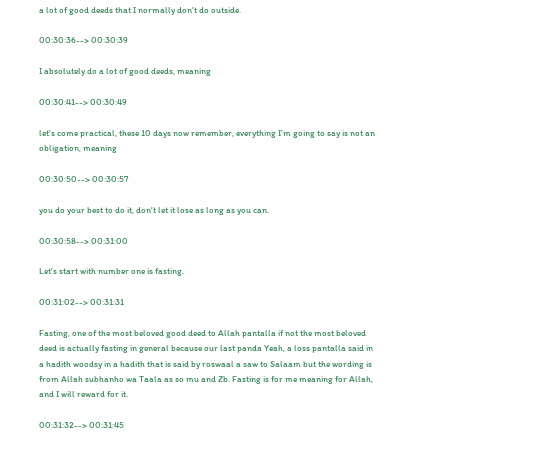a lot of good deeds that I normally don't do outside.

00:30:36--> 00:30:39

I absolutely do a lot of good deeds, meaning

00:30:41--> 00:30:49

let's come practical, these 10 days now remember, everything I'm going to say is not an obligation, meaning

00:30:50--> 00:30:57

you do your best to do it, don't let it lose as long as you can.

00:30:58--> 00:31:00

Let's start with number one is fasting.

00:31:02--> 00:31:31

Fasting, one of the most beloved good deed to Allah pantalla if not the most beloved deed is actually fasting in general because our last panda Yeah, a loss pantalla said in a hadith woodsy in a hadith that is said by roswaal a saw to Salaam but the wording is from Allah subhanho wa Taala as so mu and Zb. Fasting is for me meaning for Allah, and I will reward for it.

00:31:32--> 00:31:45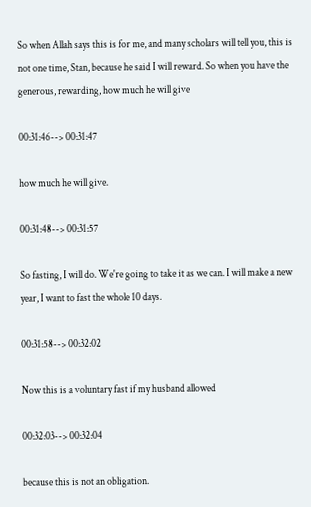So when Allah says this is for me, and many scholars will tell you, this is not one time, Stan, because he said I will reward. So when you have the generous, rewarding, how much he will give

00:31:46--> 00:31:47

how much he will give.

00:31:48--> 00:31:57

So fasting, I will do. We're going to take it as we can. I will make a new year, I want to fast the whole 10 days.

00:31:58--> 00:32:02

Now this is a voluntary fast if my husband allowed

00:32:03--> 00:32:04

because this is not an obligation.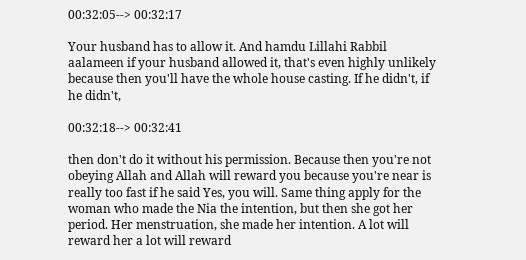00:32:05--> 00:32:17

Your husband has to allow it. And hamdu Lillahi Rabbil aalameen if your husband allowed it, that's even highly unlikely because then you'll have the whole house casting. If he didn't, if he didn't,

00:32:18--> 00:32:41

then don't do it without his permission. Because then you're not obeying Allah and Allah will reward you because you're near is really too fast if he said Yes, you will. Same thing apply for the woman who made the Nia the intention, but then she got her period. Her menstruation, she made her intention. A lot will reward her a lot will reward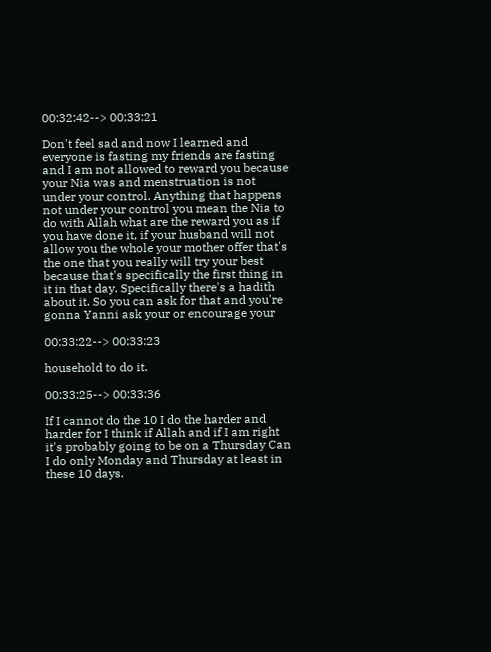00:32:42--> 00:33:21

Don't feel sad and now I learned and everyone is fasting my friends are fasting and I am not allowed to reward you because your Nia was and menstruation is not under your control. Anything that happens not under your control you mean the Nia to do with Allah what are the reward you as if you have done it, if your husband will not allow you the whole your mother offer that's the one that you really will try your best because that's specifically the first thing in it in that day. Specifically there's a hadith about it. So you can ask for that and you're gonna Yanni ask your or encourage your

00:33:22--> 00:33:23

household to do it.

00:33:25--> 00:33:36

If I cannot do the 10 I do the harder and harder for I think if Allah and if I am right it's probably going to be on a Thursday Can I do only Monday and Thursday at least in these 10 days.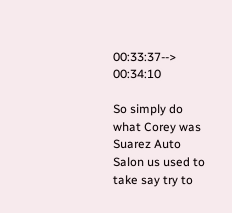00:33:37--> 00:34:10

So simply do what Corey was Suarez Auto Salon us used to take say try to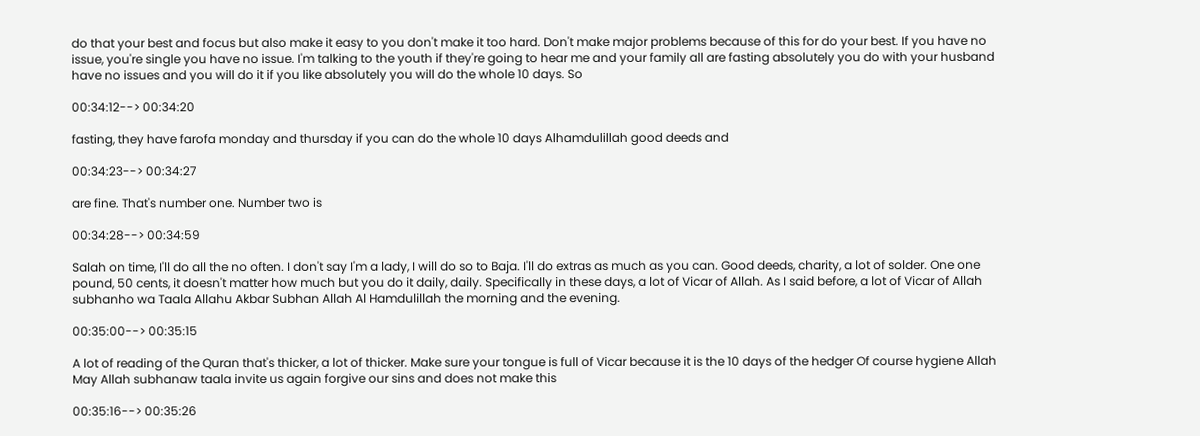do that your best and focus but also make it easy to you don't make it too hard. Don't make major problems because of this for do your best. If you have no issue, you're single you have no issue. I'm talking to the youth if they're going to hear me and your family all are fasting absolutely you do with your husband have no issues and you will do it if you like absolutely you will do the whole 10 days. So

00:34:12--> 00:34:20

fasting, they have farofa monday and thursday if you can do the whole 10 days Alhamdulillah good deeds and

00:34:23--> 00:34:27

are fine. That's number one. Number two is

00:34:28--> 00:34:59

Salah on time, I'll do all the no often. I don't say I'm a lady, I will do so to Baja. I'll do extras as much as you can. Good deeds, charity, a lot of solder. One one pound, 50 cents, it doesn't matter how much but you do it daily, daily. Specifically in these days, a lot of Vicar of Allah. As I said before, a lot of Vicar of Allah subhanho wa Taala Allahu Akbar Subhan Allah Al Hamdulillah the morning and the evening.

00:35:00--> 00:35:15

A lot of reading of the Quran that's thicker, a lot of thicker. Make sure your tongue is full of Vicar because it is the 10 days of the hedger Of course hygiene Allah May Allah subhanaw taala invite us again forgive our sins and does not make this

00:35:16--> 00:35:26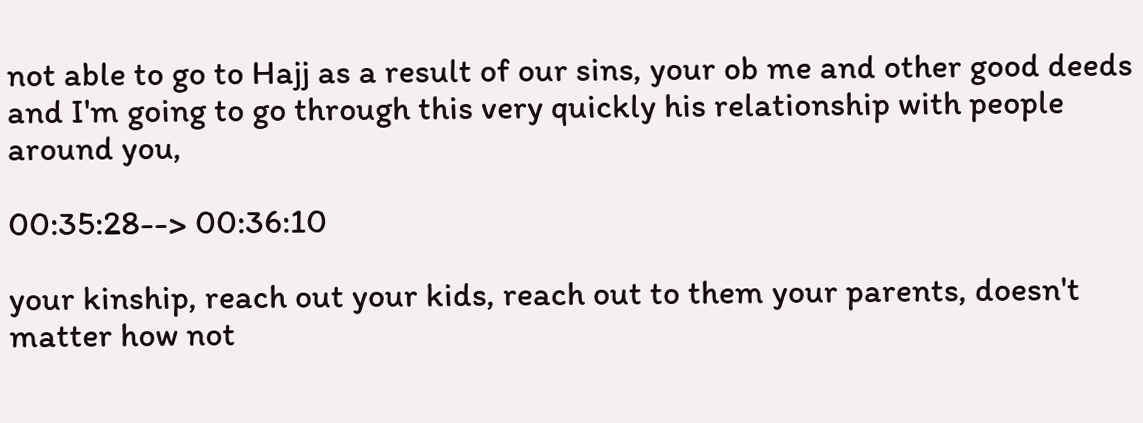not able to go to Hajj as a result of our sins, your ob me and other good deeds and I'm going to go through this very quickly his relationship with people around you,

00:35:28--> 00:36:10

your kinship, reach out your kids, reach out to them your parents, doesn't matter how not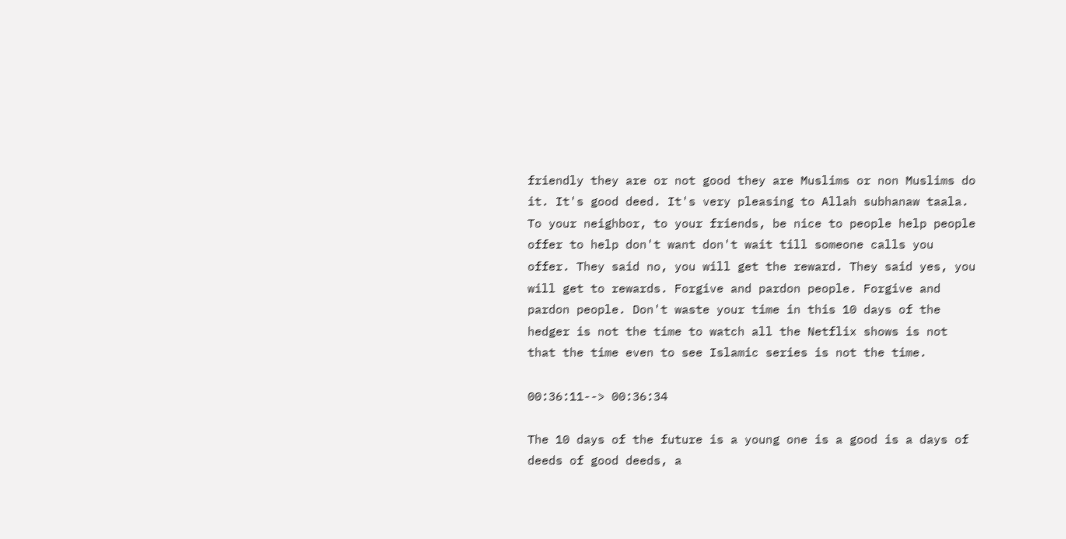friendly they are or not good they are Muslims or non Muslims do it. It's good deed. It's very pleasing to Allah subhanaw taala. To your neighbor, to your friends, be nice to people help people offer to help don't want don't wait till someone calls you offer. They said no, you will get the reward. They said yes, you will get to rewards. Forgive and pardon people. Forgive and pardon people. Don't waste your time in this 10 days of the hedger is not the time to watch all the Netflix shows is not that the time even to see Islamic series is not the time.

00:36:11--> 00:36:34

The 10 days of the future is a young one is a good is a days of deeds of good deeds, a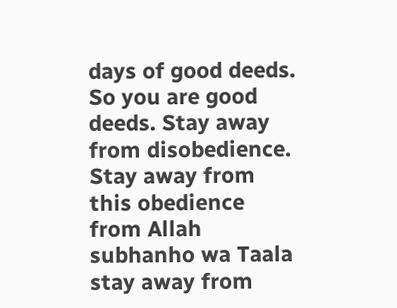days of good deeds. So you are good deeds. Stay away from disobedience. Stay away from this obedience from Allah subhanho wa Taala stay away from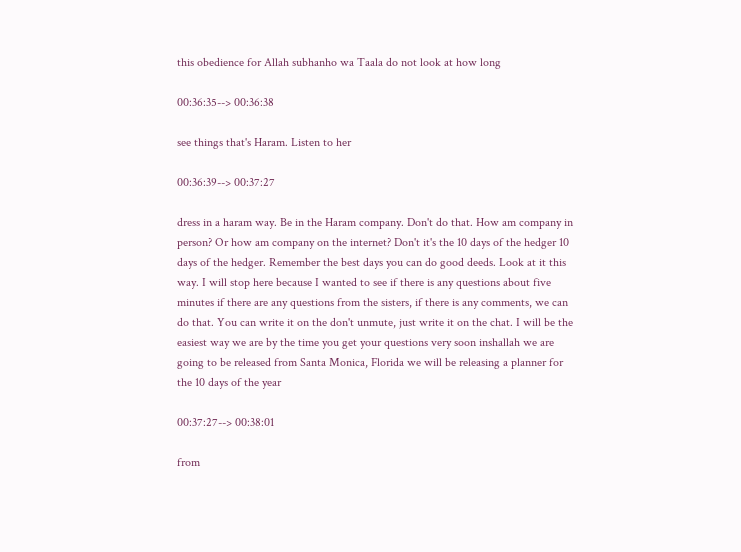this obedience for Allah subhanho wa Taala do not look at how long

00:36:35--> 00:36:38

see things that's Haram. Listen to her

00:36:39--> 00:37:27

dress in a haram way. Be in the Haram company. Don't do that. How am company in person? Or how am company on the internet? Don't it's the 10 days of the hedger 10 days of the hedger. Remember the best days you can do good deeds. Look at it this way. I will stop here because I wanted to see if there is any questions about five minutes if there are any questions from the sisters, if there is any comments, we can do that. You can write it on the don't unmute, just write it on the chat. I will be the easiest way we are by the time you get your questions very soon inshallah we are going to be released from Santa Monica, Florida we will be releasing a planner for the 10 days of the year

00:37:27--> 00:38:01

from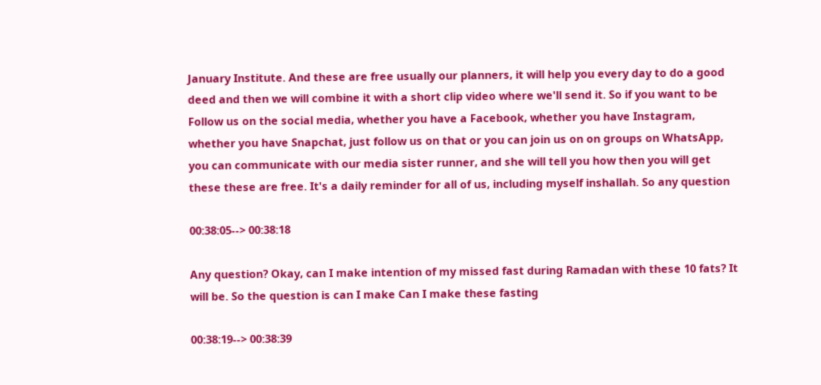January Institute. And these are free usually our planners, it will help you every day to do a good deed and then we will combine it with a short clip video where we'll send it. So if you want to be Follow us on the social media, whether you have a Facebook, whether you have Instagram, whether you have Snapchat, just follow us on that or you can join us on on groups on WhatsApp, you can communicate with our media sister runner, and she will tell you how then you will get these these are free. It's a daily reminder for all of us, including myself inshallah. So any question

00:38:05--> 00:38:18

Any question? Okay, can I make intention of my missed fast during Ramadan with these 10 fats? It will be. So the question is can I make Can I make these fasting

00:38:19--> 00:38:39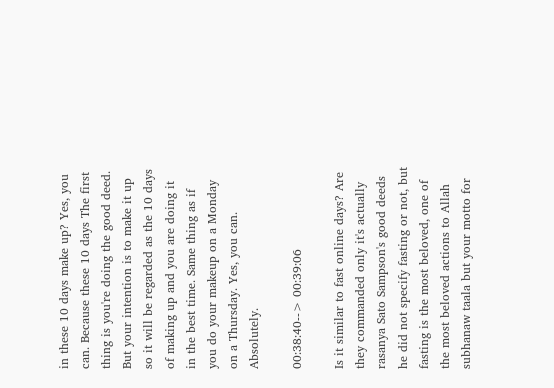in these 10 days make up? Yes, you can. Because these 10 days The first thing is you're doing the good deed. But your intention is to make it up so it will be regarded as the 10 days of making up and you are doing it in the best time. Same thing as if you do your makeup on a Monday on a Thursday. Yes, you can. Absolutely.

00:38:40--> 00:39:06

Is it similar to fast online days? Are they commanded only it's actually rasanya Sato Sampson's good deeds he did not specify fasting or not, but fasting is the most beloved, one of the most beloved actions to Allah subhanaw taala but your motto for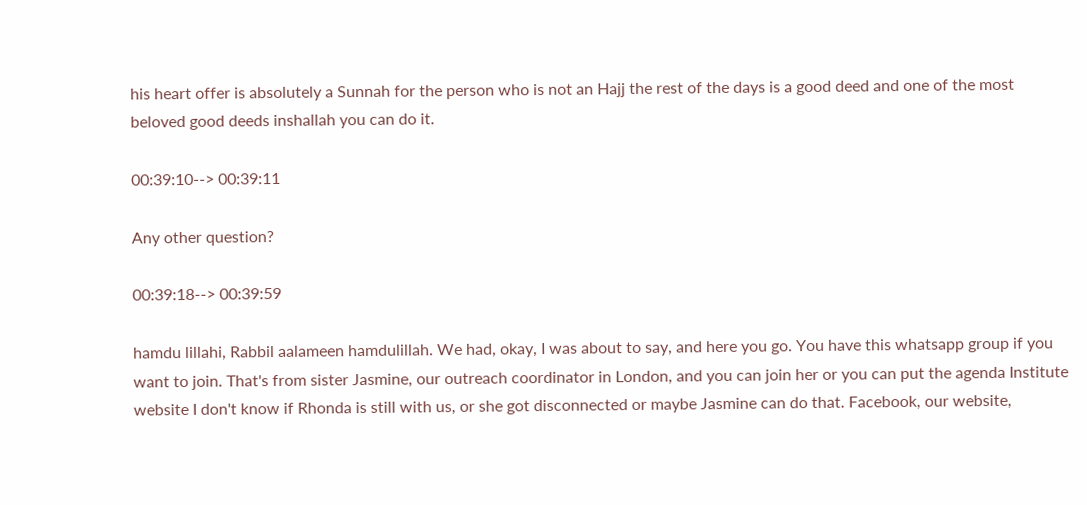his heart offer is absolutely a Sunnah for the person who is not an Hajj the rest of the days is a good deed and one of the most beloved good deeds inshallah you can do it.

00:39:10--> 00:39:11

Any other question?

00:39:18--> 00:39:59

hamdu lillahi, Rabbil aalameen hamdulillah. We had, okay, I was about to say, and here you go. You have this whatsapp group if you want to join. That's from sister Jasmine, our outreach coordinator in London, and you can join her or you can put the agenda Institute website I don't know if Rhonda is still with us, or she got disconnected or maybe Jasmine can do that. Facebook, our website,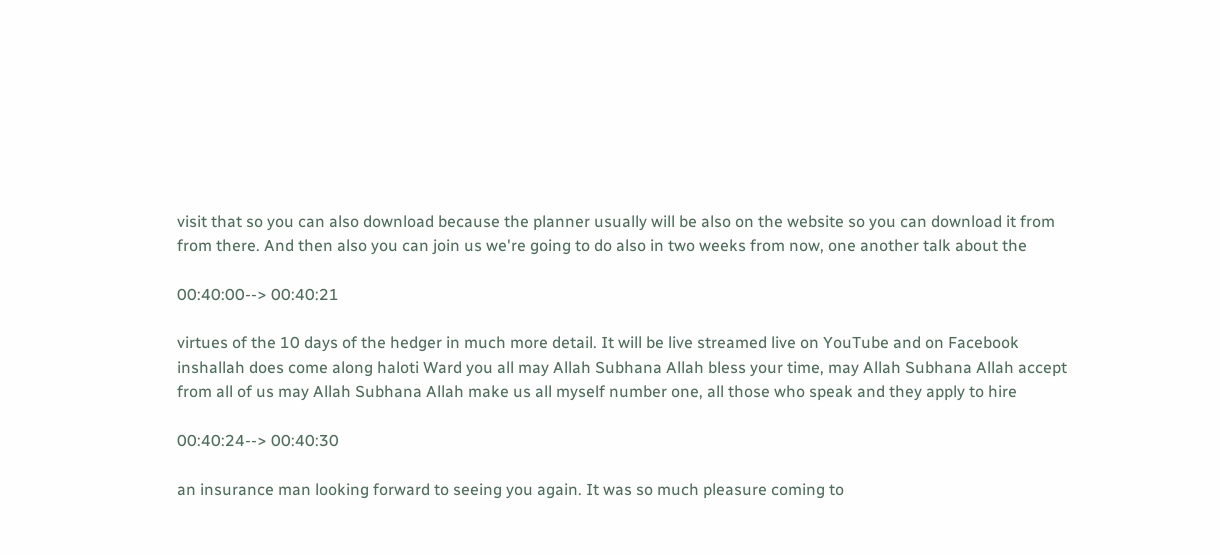visit that so you can also download because the planner usually will be also on the website so you can download it from from there. And then also you can join us we're going to do also in two weeks from now, one another talk about the

00:40:00--> 00:40:21

virtues of the 10 days of the hedger in much more detail. It will be live streamed live on YouTube and on Facebook inshallah does come along haloti Ward you all may Allah Subhana Allah bless your time, may Allah Subhana Allah accept from all of us may Allah Subhana Allah make us all myself number one, all those who speak and they apply to hire

00:40:24--> 00:40:30

an insurance man looking forward to seeing you again. It was so much pleasure coming to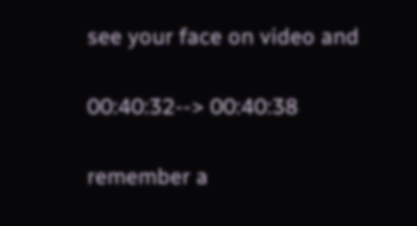see your face on video and

00:40:32--> 00:40:38

remember a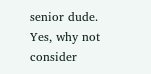senior dude. Yes, why not consider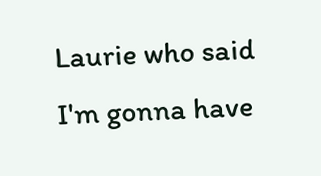Laurie who said I'm gonna have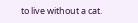to live without a cat.